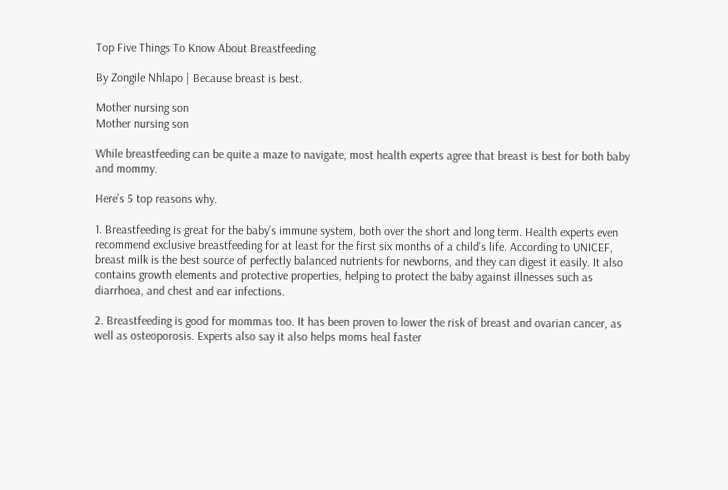Top Five Things To Know About Breastfeeding

By Zongile Nhlapo | Because breast is best.

Mother nursing son
Mother nursing son

While breastfeeding can be quite a maze to navigate, most health experts agree that breast is best for both baby and mommy.

Here’s 5 top reasons why.

1. Breastfeeding is great for the baby’s immune system, both over the short and long term. Health experts even recommend exclusive breastfeeding for at least for the first six months of a child’s life. According to UNICEF, breast milk is the best source of perfectly balanced nutrients for newborns, and they can digest it easily. It also contains growth elements and protective properties, helping to protect the baby against illnesses such as diarrhoea, and chest and ear infections.

2. Breastfeeding is good for mommas too. It has been proven to lower the risk of breast and ovarian cancer, as well as osteoporosis. Experts also say it also helps moms heal faster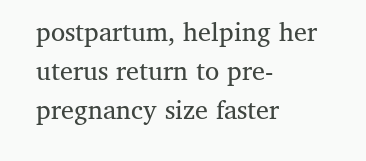postpartum, helping her uterus return to pre-pregnancy size faster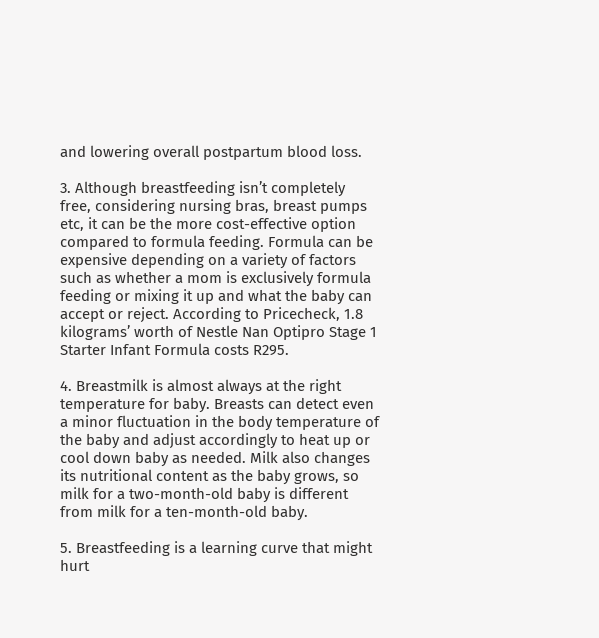and lowering overall postpartum blood loss.

3. Although breastfeeding isn’t completely free, considering nursing bras, breast pumps etc, it can be the more cost-effective option compared to formula feeding. Formula can be expensive depending on a variety of factors such as whether a mom is exclusively formula feeding or mixing it up and what the baby can accept or reject. According to Pricecheck, 1.8 kilograms’ worth of Nestle Nan Optipro Stage 1 Starter Infant Formula costs R295.

4. Breastmilk is almost always at the right temperature for baby. Breasts can detect even a minor fluctuation in the body temperature of the baby and adjust accordingly to heat up or cool down baby as needed. Milk also changes its nutritional content as the baby grows, so milk for a two-month-old baby is different from milk for a ten-month-old baby.

5. Breastfeeding is a learning curve that might hurt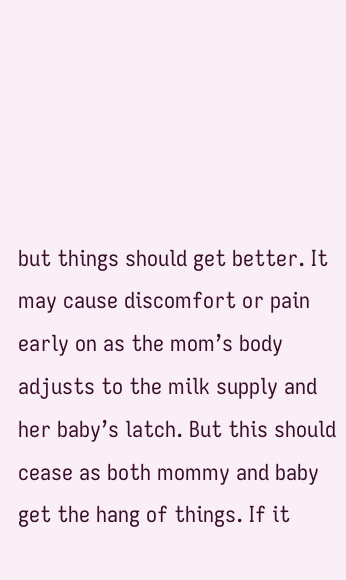but things should get better. It may cause discomfort or pain early on as the mom’s body adjusts to the milk supply and her baby’s latch. But this should cease as both mommy and baby get the hang of things. If it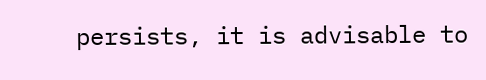persists, it is advisable to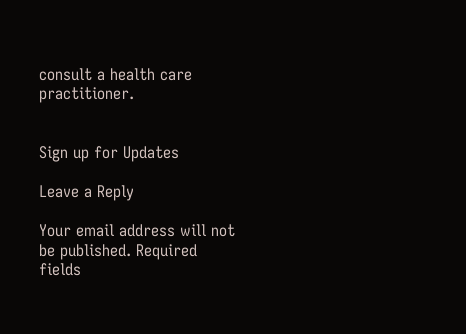consult a health care practitioner.


Sign up for Updates

Leave a Reply

Your email address will not be published. Required fields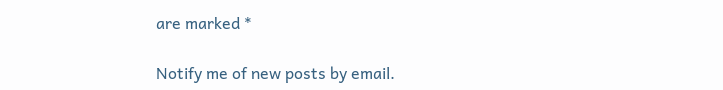are marked *

Notify me of new posts by email.